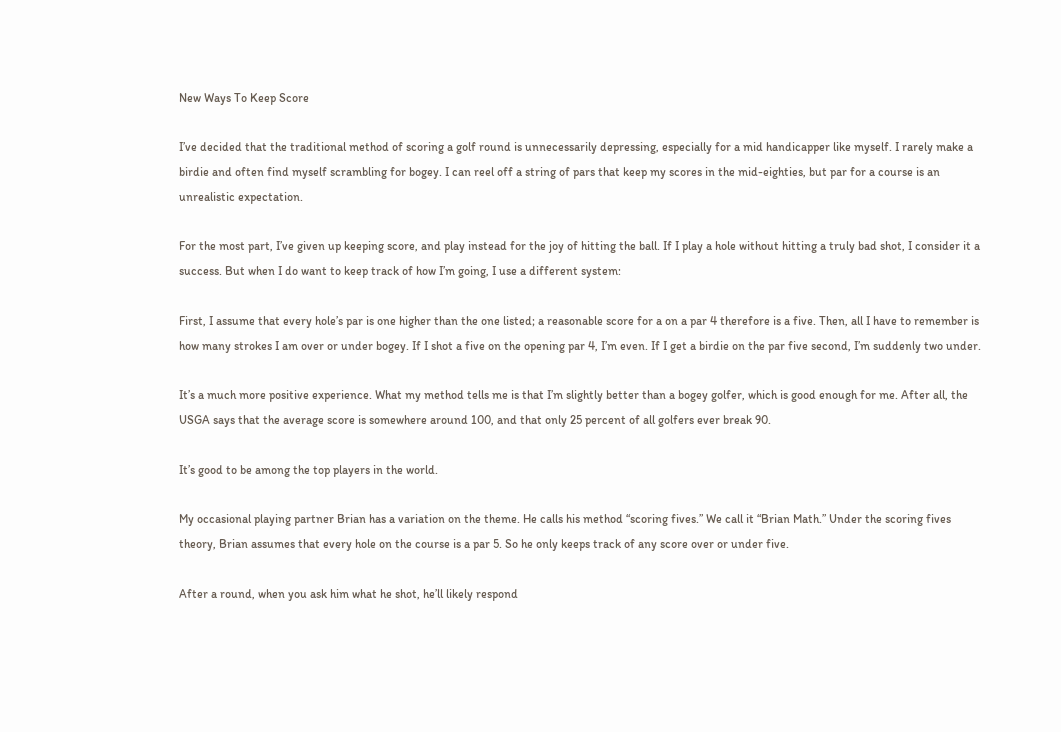New Ways To Keep Score

I’ve decided that the traditional method of scoring a golf round is unnecessarily depressing, especially for a mid handicapper like myself. I rarely make a birdie and often find myself scrambling for bogey. I can reel off a string of pars that keep my scores in the mid-eighties, but par for a course is an unrealistic expectation.

For the most part, I’ve given up keeping score, and play instead for the joy of hitting the ball. If I play a hole without hitting a truly bad shot, I consider it a success. But when I do want to keep track of how I’m going, I use a different system:

First, I assume that every hole’s par is one higher than the one listed; a reasonable score for a on a par 4 therefore is a five. Then, all I have to remember is how many strokes I am over or under bogey. If I shot a five on the opening par 4, I’m even. If I get a birdie on the par five second, I’m suddenly two under.

It’s a much more positive experience. What my method tells me is that I’m slightly better than a bogey golfer, which is good enough for me. After all, the USGA says that the average score is somewhere around 100, and that only 25 percent of all golfers ever break 90.

It’s good to be among the top players in the world.

My occasional playing partner Brian has a variation on the theme. He calls his method “scoring fives.” We call it “Brian Math.” Under the scoring fives theory, Brian assumes that every hole on the course is a par 5. So he only keeps track of any score over or under five.

After a round, when you ask him what he shot, he’ll likely respond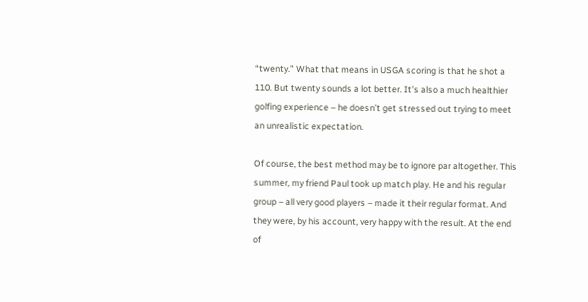“twenty.” What that means in USGA scoring is that he shot a 110. But twenty sounds a lot better. It’s also a much healthier golfing experience – he doesn’t get stressed out trying to meet an unrealistic expectation.

Of course, the best method may be to ignore par altogether. This summer, my friend Paul took up match play. He and his regular group – all very good players – made it their regular format. And they were, by his account, very happy with the result. At the end of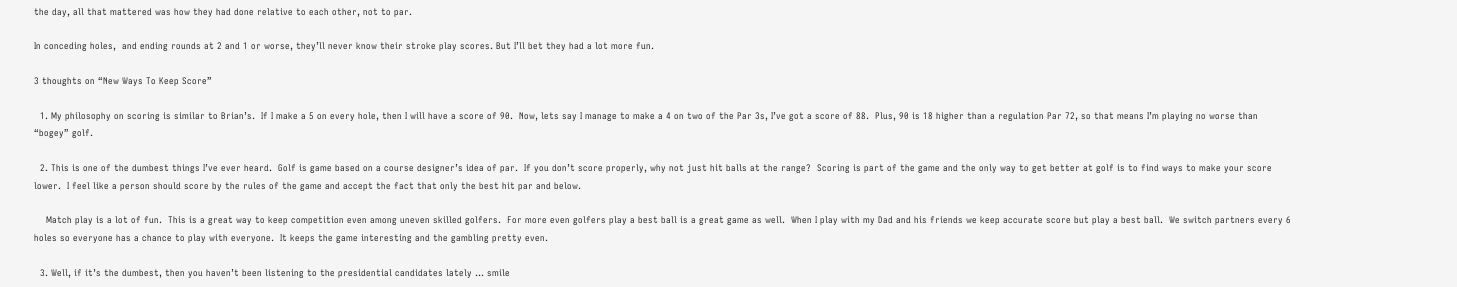the day, all that mattered was how they had done relative to each other, not to par.

In conceding holes,  and ending rounds at 2 and 1 or worse, they’ll never know their stroke play scores. But I’ll bet they had a lot more fun.

3 thoughts on “New Ways To Keep Score”

  1. My philosophy on scoring is similar to Brian’s.  If I make a 5 on every hole, then I will have a score of 90.  Now, lets say I manage to make a 4 on two of the Par 3s, I’ve got a score of 88.  Plus, 90 is 18 higher than a regulation Par 72, so that means I’m playing no worse than “bogey” golf.

  2. This is one of the dumbest things I’ve ever heard.  Golf is game based on a course designer’s idea of par.  If you don’t score properly, why not just hit balls at the range?  Scoring is part of the game and the only way to get better at golf is to find ways to make your score lower.  I feel like a person should score by the rules of the game and accept the fact that only the best hit par and below.

    Match play is a lot of fun.  This is a great way to keep competition even among uneven skilled golfers.  For more even golfers play a best ball is a great game as well.  When I play with my Dad and his friends we keep accurate score but play a best ball.  We switch partners every 6 holes so everyone has a chance to play with everyone.  It keeps the game interesting and the gambling pretty even.

  3. Well, if it’s the dumbest, then you haven’t been listening to the presidential candidates lately … smile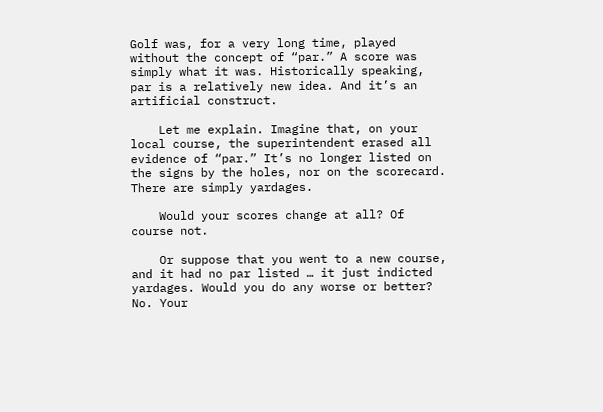Golf was, for a very long time, played without the concept of “par.” A score was simply what it was. Historically speaking, par is a relatively new idea. And it’s an artificial construct.

    Let me explain. Imagine that, on your local course, the superintendent erased all evidence of “par.” It’s no longer listed on the signs by the holes, nor on the scorecard. There are simply yardages.

    Would your scores change at all? Of course not.

    Or suppose that you went to a new course, and it had no par listed … it just indicted yardages. Would you do any worse or better? No. Your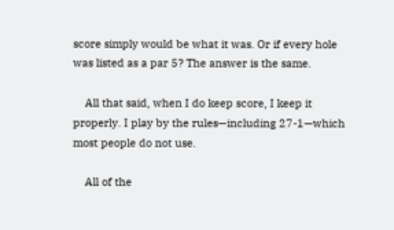score simply would be what it was. Or if every hole was listed as a par 5? The answer is the same.

    All that said, when I do keep score, I keep it properly. I play by the rules—including 27-1—which most people do not use.

    All of the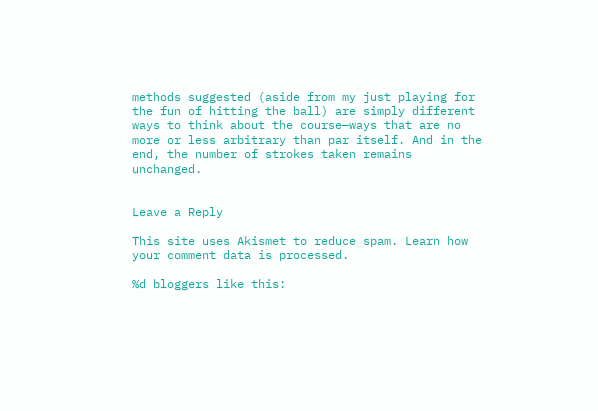methods suggested (aside from my just playing for the fun of hitting the ball) are simply different ways to think about the course—ways that are no more or less arbitrary than par itself. And in the end, the number of strokes taken remains unchanged.


Leave a Reply

This site uses Akismet to reduce spam. Learn how your comment data is processed.

%d bloggers like this: